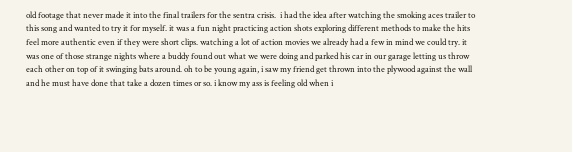old footage that never made it into the final trailers for the sentra crisis.  i had the idea after watching the smoking aces trailer to this song and wanted to try it for myself. it was a fun night practicing action shots exploring different methods to make the hits feel more authentic even if they were short clips. watching a lot of action movies we already had a few in mind we could try. it was one of those strange nights where a buddy found out what we were doing and parked his car in our garage letting us throw each other on top of it swinging bats around. oh to be young again, i saw my friend get thrown into the plywood against the wall and he must have done that take a dozen times or so. i know my ass is feeling old when i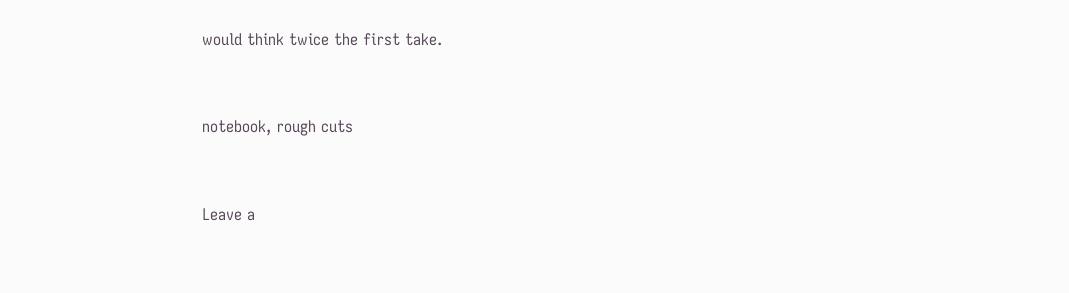would think twice the first take.


notebook, rough cuts


Leave a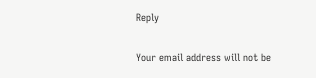Reply

Your email address will not be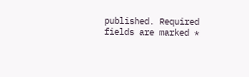published. Required fields are marked *